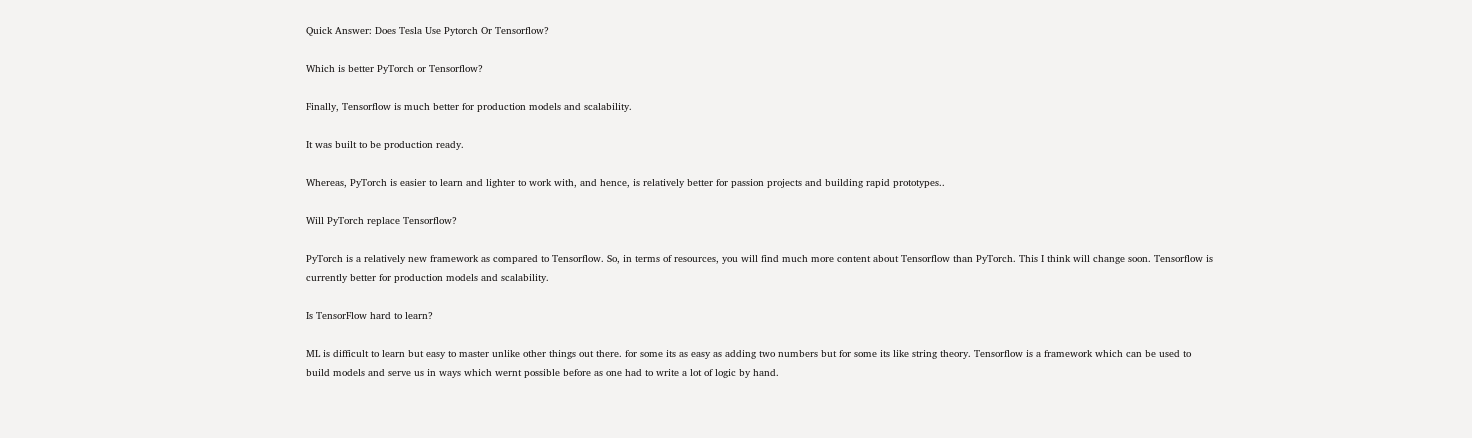Quick Answer: Does Tesla Use Pytorch Or Tensorflow?

Which is better PyTorch or Tensorflow?

Finally, Tensorflow is much better for production models and scalability.

It was built to be production ready.

Whereas, PyTorch is easier to learn and lighter to work with, and hence, is relatively better for passion projects and building rapid prototypes..

Will PyTorch replace Tensorflow?

PyTorch is a relatively new framework as compared to Tensorflow. So, in terms of resources, you will find much more content about Tensorflow than PyTorch. This I think will change soon. Tensorflow is currently better for production models and scalability.

Is TensorFlow hard to learn?

ML is difficult to learn but easy to master unlike other things out there. for some its as easy as adding two numbers but for some its like string theory. Tensorflow is a framework which can be used to build models and serve us in ways which wernt possible before as one had to write a lot of logic by hand.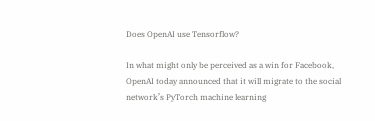Does OpenAI use Tensorflow?

In what might only be perceived as a win for Facebook, OpenAI today announced that it will migrate to the social network’s PyTorch machine learning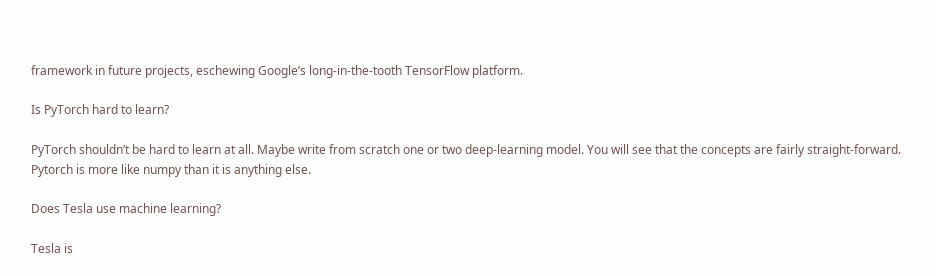framework in future projects, eschewing Google’s long-in-the-tooth TensorFlow platform.

Is PyTorch hard to learn?

PyTorch shouldn’t be hard to learn at all. Maybe write from scratch one or two deep-learning model. You will see that the concepts are fairly straight-forward. Pytorch is more like numpy than it is anything else.

Does Tesla use machine learning?

Tesla is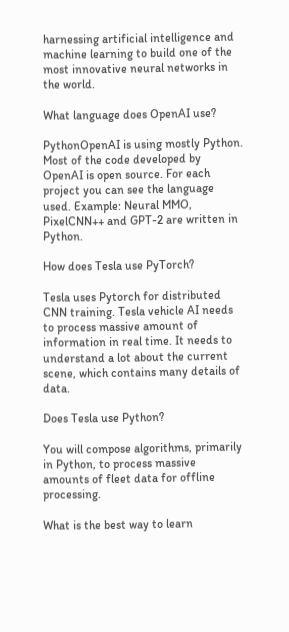harnessing artificial intelligence and machine learning to build one of the most innovative neural networks in the world.

What language does OpenAI use?

PythonOpenAI is using mostly Python. Most of the code developed by OpenAI is open source. For each project you can see the language used. Example: Neural MMO, PixelCNN++ and GPT-2 are written in Python.

How does Tesla use PyTorch?

Tesla uses Pytorch for distributed CNN training. Tesla vehicle AI needs to process massive amount of information in real time. It needs to understand a lot about the current scene, which contains many details of data.

Does Tesla use Python?

You will compose algorithms, primarily in Python, to process massive amounts of fleet data for offline processing.

What is the best way to learn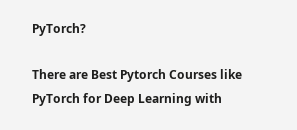PyTorch?

There are Best Pytorch Courses like PyTorch for Deep Learning with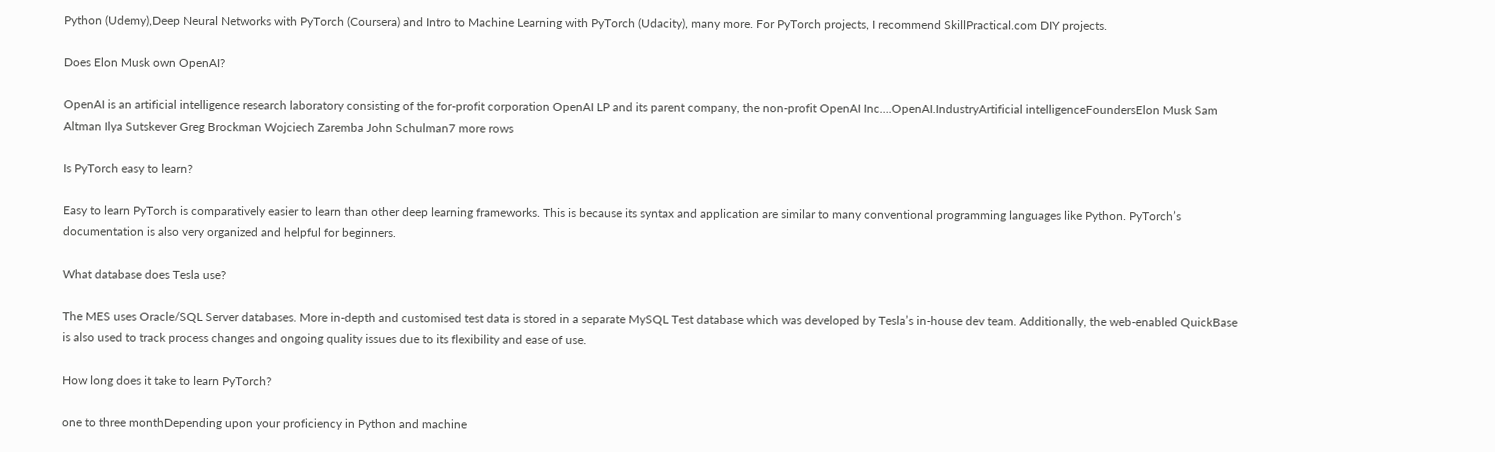Python (Udemy),Deep Neural Networks with PyTorch (Coursera) and Intro to Machine Learning with PyTorch (Udacity), many more. For PyTorch projects, I recommend SkillPractical.com DIY projects.

Does Elon Musk own OpenAI?

OpenAI is an artificial intelligence research laboratory consisting of the for-profit corporation OpenAI LP and its parent company, the non-profit OpenAI Inc….OpenAI.IndustryArtificial intelligenceFoundersElon Musk Sam Altman Ilya Sutskever Greg Brockman Wojciech Zaremba John Schulman7 more rows

Is PyTorch easy to learn?

Easy to learn PyTorch is comparatively easier to learn than other deep learning frameworks. This is because its syntax and application are similar to many conventional programming languages like Python. PyTorch’s documentation is also very organized and helpful for beginners.

What database does Tesla use?

The MES uses Oracle/SQL Server databases. More in-depth and customised test data is stored in a separate MySQL Test database which was developed by Tesla’s in-house dev team. Additionally, the web-enabled QuickBase is also used to track process changes and ongoing quality issues due to its flexibility and ease of use.

How long does it take to learn PyTorch?

one to three monthDepending upon your proficiency in Python and machine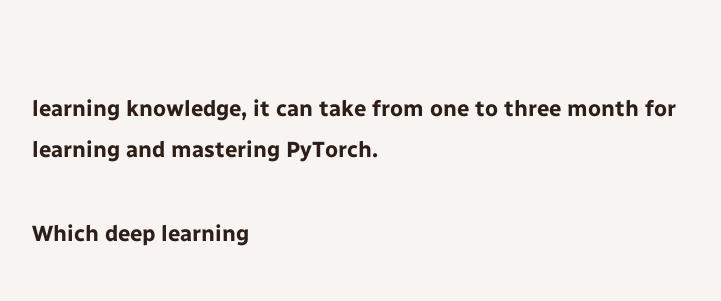learning knowledge, it can take from one to three month for learning and mastering PyTorch.

Which deep learning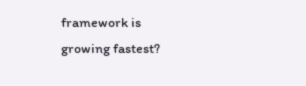framework is growing fastest?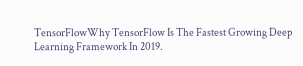TensorFlowWhy TensorFlow Is The Fastest Growing Deep Learning Framework In 2019.